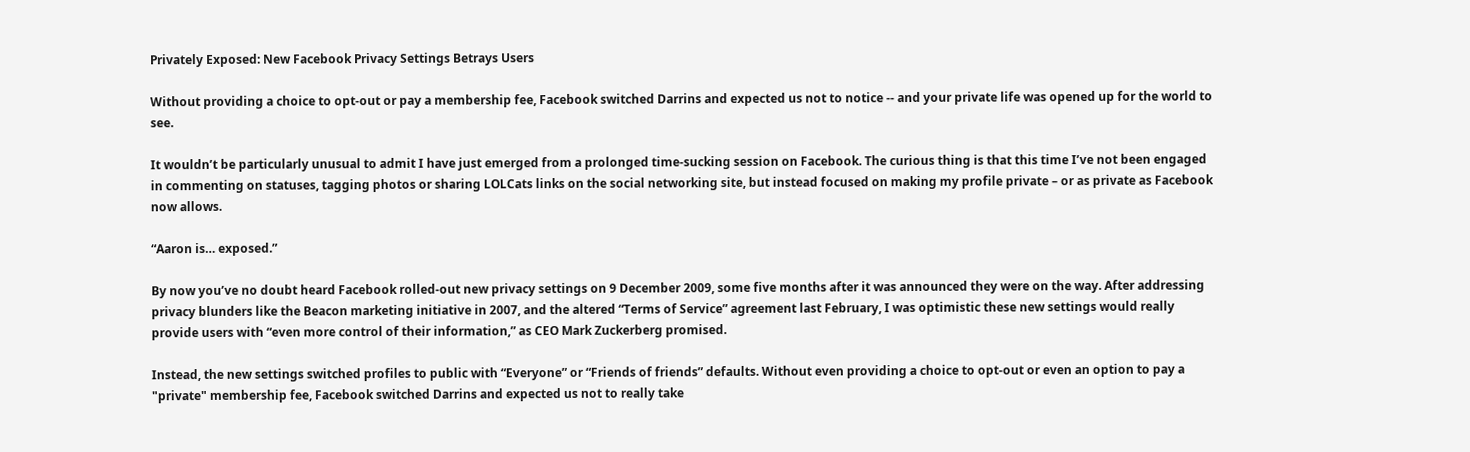Privately Exposed: New Facebook Privacy Settings Betrays Users

Without providing a choice to opt-out or pay a membership fee, Facebook switched Darrins and expected us not to notice -- and your private life was opened up for the world to see.

It wouldn’t be particularly unusual to admit I have just emerged from a prolonged time-sucking session on Facebook. The curious thing is that this time I’ve not been engaged in commenting on statuses, tagging photos or sharing LOLCats links on the social networking site, but instead focused on making my profile private – or as private as Facebook now allows.

“Aaron is… exposed.”

By now you’ve no doubt heard Facebook rolled-out new privacy settings on 9 December 2009, some five months after it was announced they were on the way. After addressing privacy blunders like the Beacon marketing initiative in 2007, and the altered “Terms of Service” agreement last February, I was optimistic these new settings would really provide users with “even more control of their information,” as CEO Mark Zuckerberg promised.

Instead, the new settings switched profiles to public with “Everyone” or “Friends of friends” defaults. Without even providing a choice to opt-out or even an option to pay a "private" membership fee, Facebook switched Darrins and expected us not to really take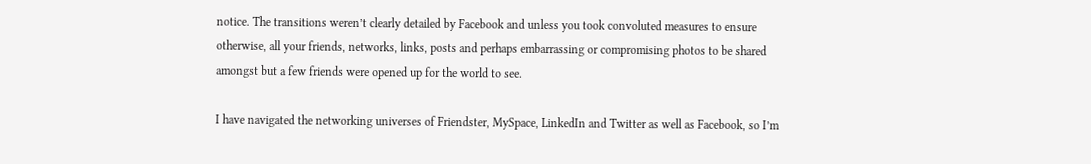notice. The transitions weren’t clearly detailed by Facebook and unless you took convoluted measures to ensure otherwise, all your friends, networks, links, posts and perhaps embarrassing or compromising photos to be shared amongst but a few friends were opened up for the world to see.

I have navigated the networking universes of Friendster, MySpace, LinkedIn and Twitter as well as Facebook, so I’m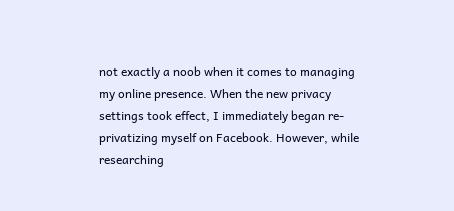not exactly a noob when it comes to managing my online presence. When the new privacy settings took effect, I immediately began re-privatizing myself on Facebook. However, while researching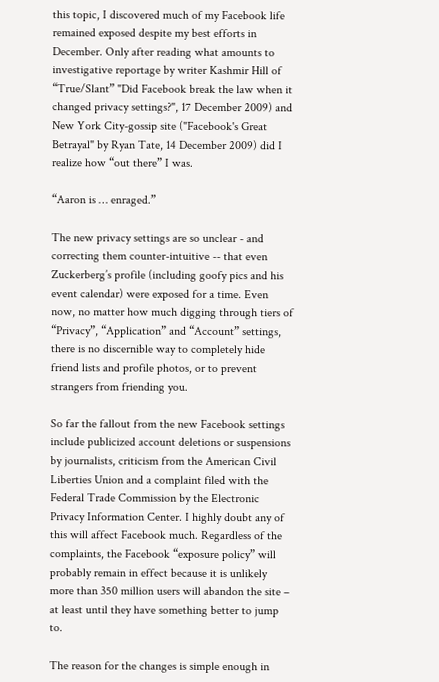this topic, I discovered much of my Facebook life remained exposed despite my best efforts in December. Only after reading what amounts to investigative reportage by writer Kashmir Hill of “True/Slant” "Did Facebook break the law when it changed privacy settings?", 17 December 2009) and New York City-gossip site ("Facebook's Great Betrayal" by Ryan Tate, 14 December 2009) did I realize how “out there” I was.

“Aaron is … enraged.”

The new privacy settings are so unclear - and correcting them counter-intuitive -- that even Zuckerberg’s profile (including goofy pics and his event calendar) were exposed for a time. Even now, no matter how much digging through tiers of “Privacy”, “Application” and “Account” settings, there is no discernible way to completely hide friend lists and profile photos, or to prevent strangers from friending you.

So far the fallout from the new Facebook settings include publicized account deletions or suspensions by journalists, criticism from the American Civil Liberties Union and a complaint filed with the Federal Trade Commission by the Electronic Privacy Information Center. I highly doubt any of this will affect Facebook much. Regardless of the complaints, the Facebook “exposure policy” will probably remain in effect because it is unlikely more than 350 million users will abandon the site – at least until they have something better to jump to.

The reason for the changes is simple enough in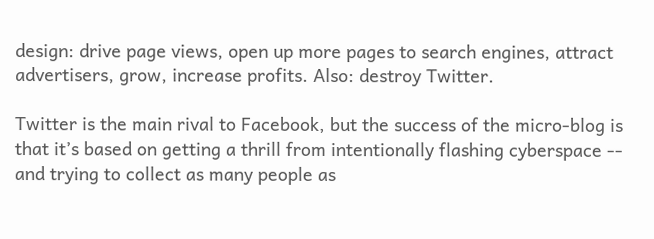design: drive page views, open up more pages to search engines, attract advertisers, grow, increase profits. Also: destroy Twitter.

Twitter is the main rival to Facebook, but the success of the micro-blog is that it’s based on getting a thrill from intentionally flashing cyberspace -- and trying to collect as many people as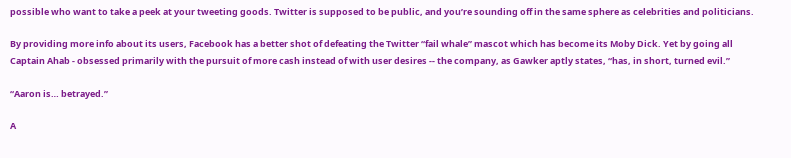possible who want to take a peek at your tweeting goods. Twitter is supposed to be public, and you’re sounding off in the same sphere as celebrities and politicians.

By providing more info about its users, Facebook has a better shot of defeating the Twitter “fail whale” mascot which has become its Moby Dick. Yet by going all Captain Ahab - obsessed primarily with the pursuit of more cash instead of with user desires -- the company, as Gawker aptly states, “has, in short, turned evil.”

“Aaron is… betrayed.”

A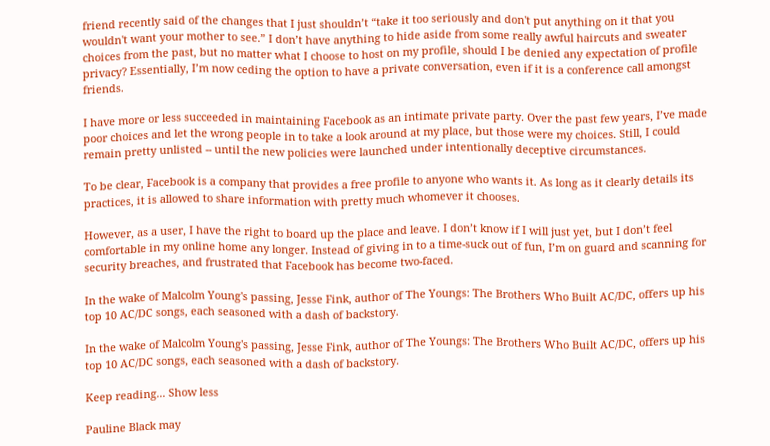friend recently said of the changes that I just shouldn’t “take it too seriously and don't put anything on it that you wouldn't want your mother to see.” I don’t have anything to hide aside from some really awful haircuts and sweater choices from the past, but no matter what I choose to host on my profile, should I be denied any expectation of profile privacy? Essentially, I’m now ceding the option to have a private conversation, even if it is a conference call amongst friends.

I have more or less succeeded in maintaining Facebook as an intimate private party. Over the past few years, I’ve made poor choices and let the wrong people in to take a look around at my place, but those were my choices. Still, I could remain pretty unlisted -- until the new policies were launched under intentionally deceptive circumstances.

To be clear, Facebook is a company that provides a free profile to anyone who wants it. As long as it clearly details its practices, it is allowed to share information with pretty much whomever it chooses.

However, as a user, I have the right to board up the place and leave. I don’t know if I will just yet, but I don’t feel comfortable in my online home any longer. Instead of giving in to a time-suck out of fun, I’m on guard and scanning for security breaches, and frustrated that Facebook has become two-faced.

In the wake of Malcolm Young's passing, Jesse Fink, author of The Youngs: The Brothers Who Built AC/DC, offers up his top 10 AC/DC songs, each seasoned with a dash of backstory.

In the wake of Malcolm Young's passing, Jesse Fink, author of The Youngs: The Brothers Who Built AC/DC, offers up his top 10 AC/DC songs, each seasoned with a dash of backstory.

Keep reading... Show less

Pauline Black may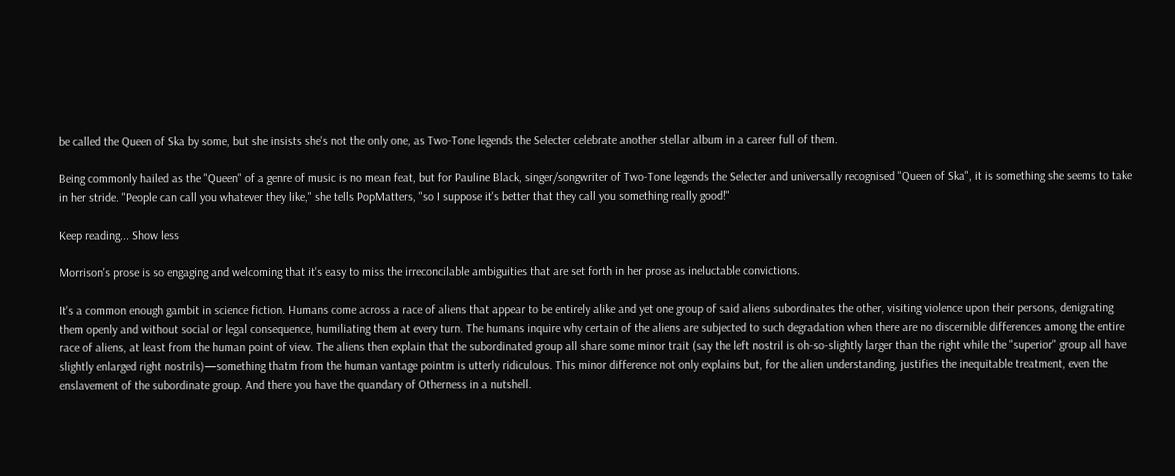be called the Queen of Ska by some, but she insists she's not the only one, as Two-Tone legends the Selecter celebrate another stellar album in a career full of them.

Being commonly hailed as the "Queen" of a genre of music is no mean feat, but for Pauline Black, singer/songwriter of Two-Tone legends the Selecter and universally recognised "Queen of Ska", it is something she seems to take in her stride. "People can call you whatever they like," she tells PopMatters, "so I suppose it's better that they call you something really good!"

Keep reading... Show less

Morrison's prose is so engaging and welcoming that it's easy to miss the irreconcilable ambiguities that are set forth in her prose as ineluctable convictions.

It's a common enough gambit in science fiction. Humans come across a race of aliens that appear to be entirely alike and yet one group of said aliens subordinates the other, visiting violence upon their persons, denigrating them openly and without social or legal consequence, humiliating them at every turn. The humans inquire why certain of the aliens are subjected to such degradation when there are no discernible differences among the entire race of aliens, at least from the human point of view. The aliens then explain that the subordinated group all share some minor trait (say the left nostril is oh-so-slightly larger than the right while the "superior" group all have slightly enlarged right nostrils)—something thatm from the human vantage pointm is utterly ridiculous. This minor difference not only explains but, for the alien understanding, justifies the inequitable treatment, even the enslavement of the subordinate group. And there you have the quandary of Otherness in a nutshell.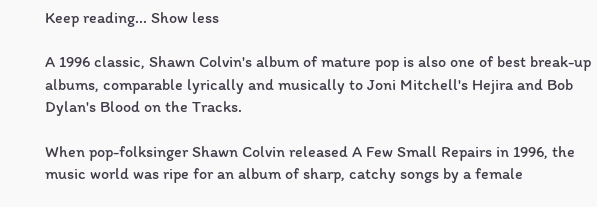Keep reading... Show less

A 1996 classic, Shawn Colvin's album of mature pop is also one of best break-up albums, comparable lyrically and musically to Joni Mitchell's Hejira and Bob Dylan's Blood on the Tracks.

When pop-folksinger Shawn Colvin released A Few Small Repairs in 1996, the music world was ripe for an album of sharp, catchy songs by a female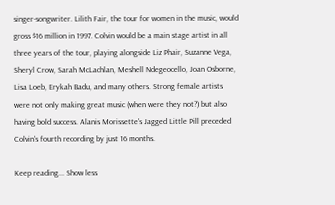singer-songwriter. Lilith Fair, the tour for women in the music, would gross $16 million in 1997. Colvin would be a main stage artist in all three years of the tour, playing alongside Liz Phair, Suzanne Vega, Sheryl Crow, Sarah McLachlan, Meshell Ndegeocello, Joan Osborne, Lisa Loeb, Erykah Badu, and many others. Strong female artists were not only making great music (when were they not?) but also having bold success. Alanis Morissette's Jagged Little Pill preceded Colvin's fourth recording by just 16 months.

Keep reading... Show less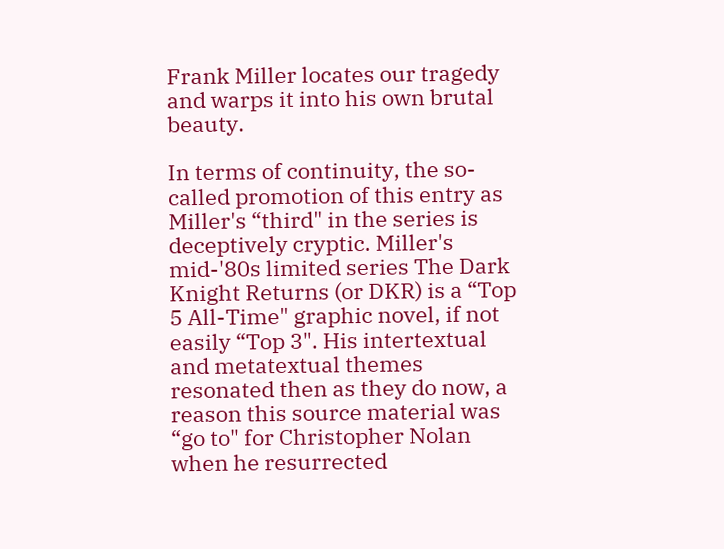Frank Miller locates our tragedy and warps it into his own brutal beauty.

In terms of continuity, the so-called promotion of this entry as Miller's “third" in the series is deceptively cryptic. Miller's mid-'80s limited series The Dark Knight Returns (or DKR) is a “Top 5 All-Time" graphic novel, if not easily “Top 3". His intertextual and metatextual themes resonated then as they do now, a reason this source material was “go to" for Christopher Nolan when he resurrected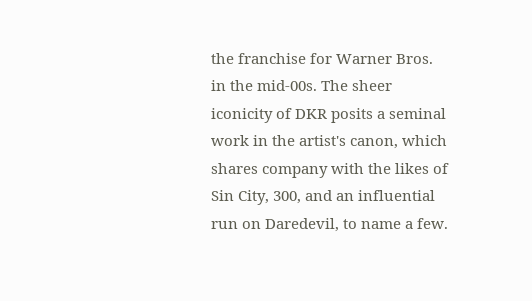the franchise for Warner Bros. in the mid-00s. The sheer iconicity of DKR posits a seminal work in the artist's canon, which shares company with the likes of Sin City, 300, and an influential run on Daredevil, to name a few.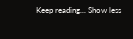Keep reading... Show less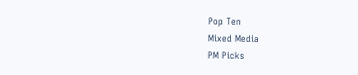Pop Ten
Mixed Media
PM Picks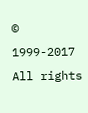© 1999-2017 All rights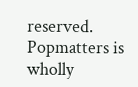reserved.
Popmatters is wholly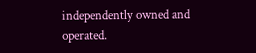independently owned and operated.